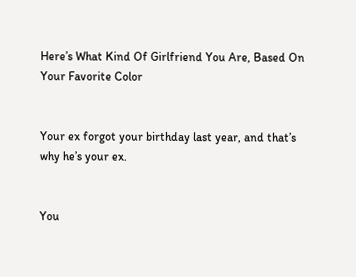Here’s What Kind Of Girlfriend You Are, Based On Your Favorite Color


Your ex forgot your birthday last year, and that’s why he’s your ex.


You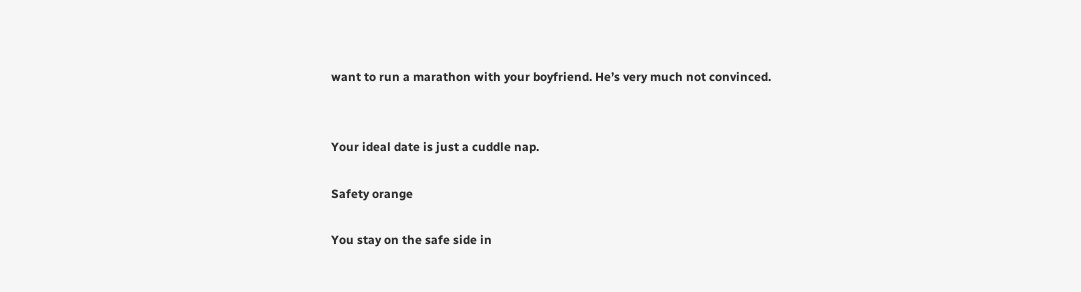want to run a marathon with your boyfriend. He’s very much not convinced.


Your ideal date is just a cuddle nap.

Safety orange

You stay on the safe side in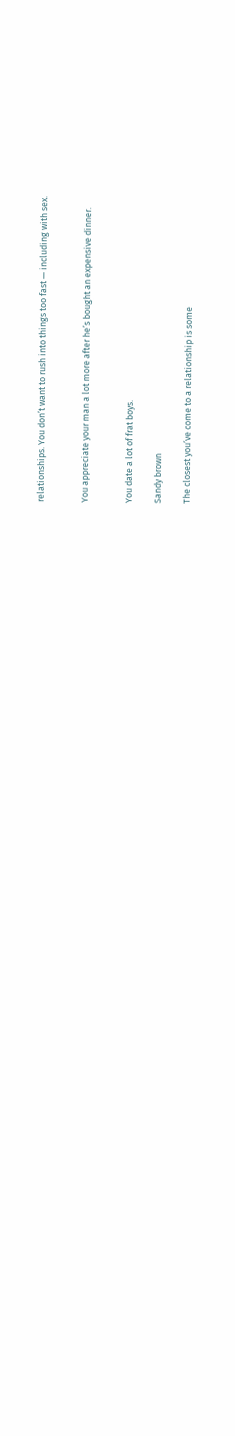relationships. You don’t want to rush into things too fast — including with sex.


You appreciate your man a lot more after he’s bought an expensive dinner.


You date a lot of frat boys.

Sandy brown

The closest you’ve come to a relationship is some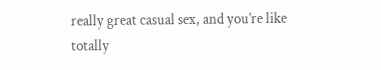really great casual sex, and you’re like totally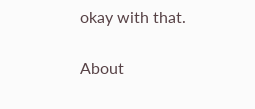okay with that.

About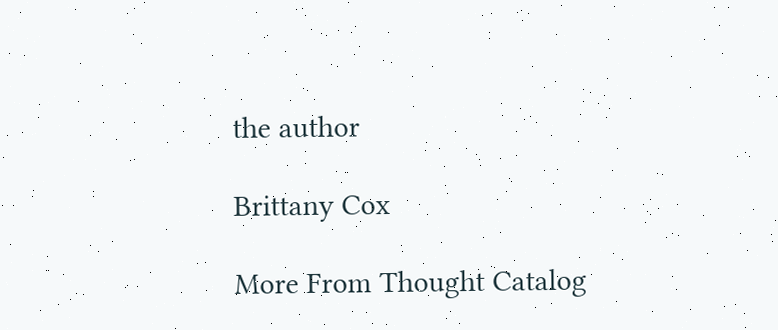the author

Brittany Cox

More From Thought Catalog